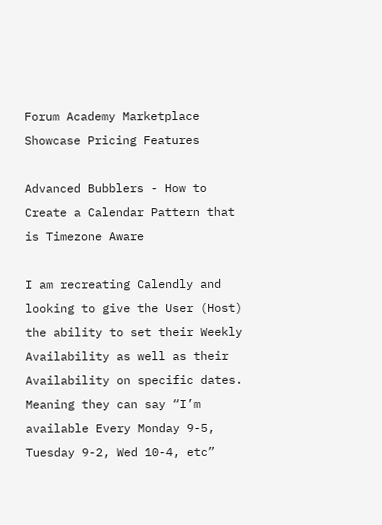Forum Academy Marketplace Showcase Pricing Features

Advanced Bubblers - How to Create a Calendar Pattern that is Timezone Aware

I am recreating Calendly and looking to give the User (Host) the ability to set their Weekly Availability as well as their Availability on specific dates. Meaning they can say “I’m available Every Monday 9-5, Tuesday 9-2, Wed 10-4, etc”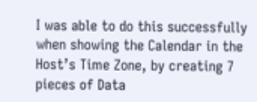I was able to do this successfully when showing the Calendar in the Host’s Time Zone, by creating 7 pieces of Data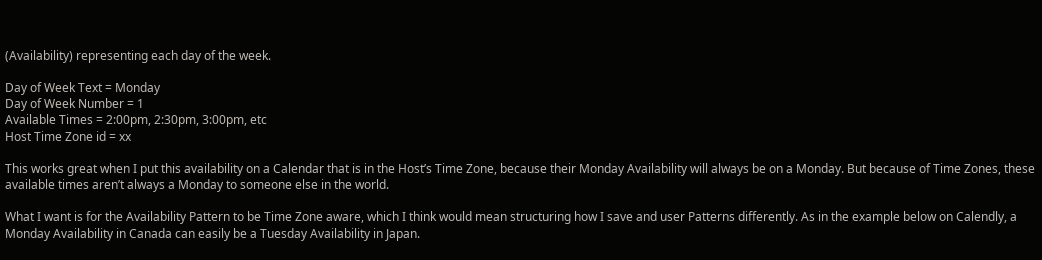(Availability) representing each day of the week.

Day of Week Text = Monday
Day of Week Number = 1
Available Times = 2:00pm, 2:30pm, 3:00pm, etc
Host Time Zone id = xx

This works great when I put this availability on a Calendar that is in the Host’s Time Zone, because their Monday Availability will always be on a Monday. But because of Time Zones, these available times aren’t always a Monday to someone else in the world.

What I want is for the Availability Pattern to be Time Zone aware, which I think would mean structuring how I save and user Patterns differently. As in the example below on Calendly, a Monday Availability in Canada can easily be a Tuesday Availability in Japan.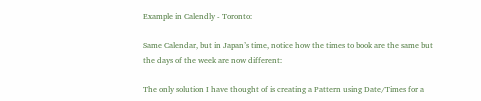Example in Calendly - Toronto:

Same Calendar, but in Japan’s time, notice how the times to book are the same but the days of the week are now different:

The only solution I have thought of is creating a Pattern using Date/Times for a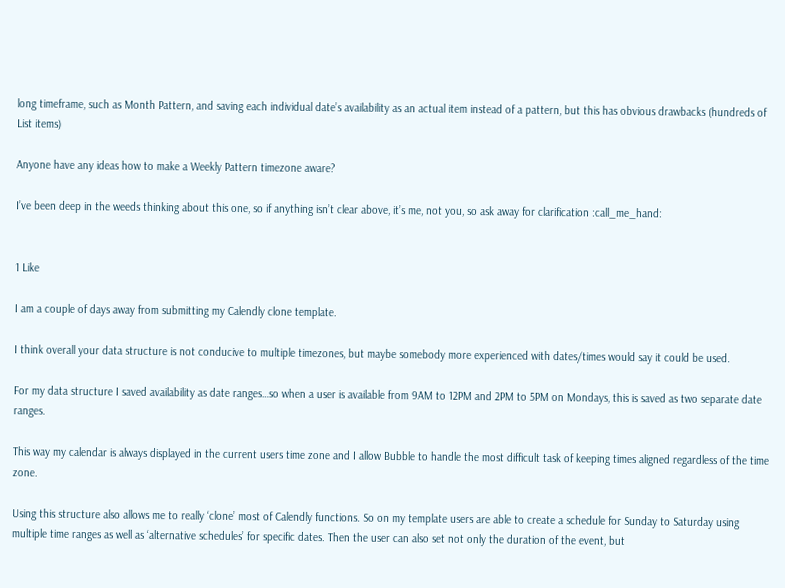long timeframe, such as Month Pattern, and saving each individual date’s availability as an actual item instead of a pattern, but this has obvious drawbacks (hundreds of List items)

Anyone have any ideas how to make a Weekly Pattern timezone aware?

I’ve been deep in the weeds thinking about this one, so if anything isn’t clear above, it’s me, not you, so ask away for clarification :call_me_hand:


1 Like

I am a couple of days away from submitting my Calendly clone template.

I think overall your data structure is not conducive to multiple timezones, but maybe somebody more experienced with dates/times would say it could be used.

For my data structure I saved availability as date ranges…so when a user is available from 9AM to 12PM and 2PM to 5PM on Mondays, this is saved as two separate date ranges.

This way my calendar is always displayed in the current users time zone and I allow Bubble to handle the most difficult task of keeping times aligned regardless of the time zone.

Using this structure also allows me to really ‘clone’ most of Calendly functions. So on my template users are able to create a schedule for Sunday to Saturday using multiple time ranges as well as ‘alternative schedules’ for specific dates. Then the user can also set not only the duration of the event, but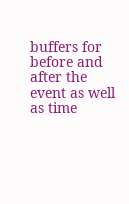buffers for before and after the event as well as time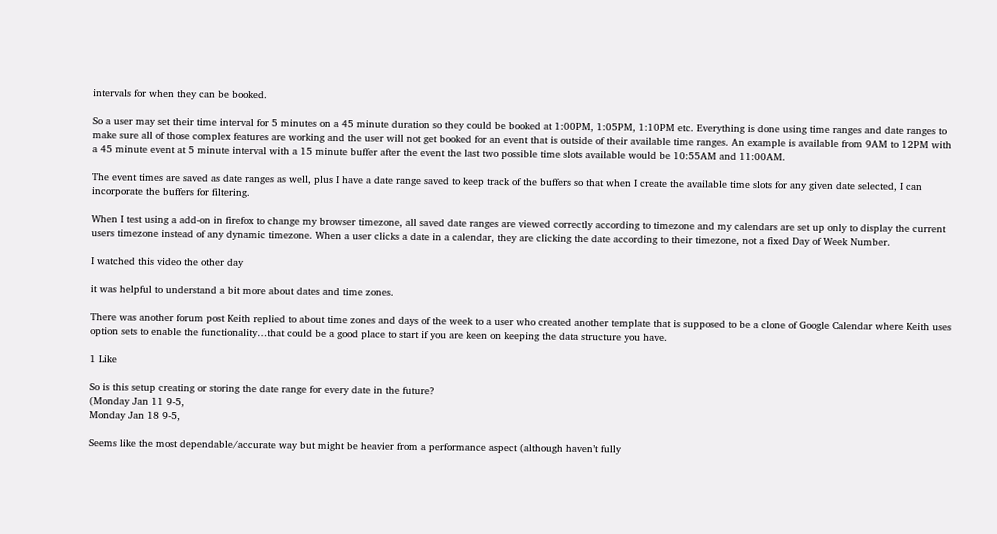intervals for when they can be booked.

So a user may set their time interval for 5 minutes on a 45 minute duration so they could be booked at 1:00PM, 1:05PM, 1:10PM etc. Everything is done using time ranges and date ranges to make sure all of those complex features are working and the user will not get booked for an event that is outside of their available time ranges. An example is available from 9AM to 12PM with a 45 minute event at 5 minute interval with a 15 minute buffer after the event the last two possible time slots available would be 10:55AM and 11:00AM.

The event times are saved as date ranges as well, plus I have a date range saved to keep track of the buffers so that when I create the available time slots for any given date selected, I can incorporate the buffers for filtering.

When I test using a add-on in firefox to change my browser timezone, all saved date ranges are viewed correctly according to timezone and my calendars are set up only to display the current users timezone instead of any dynamic timezone. When a user clicks a date in a calendar, they are clicking the date according to their timezone, not a fixed Day of Week Number.

I watched this video the other day

it was helpful to understand a bit more about dates and time zones.

There was another forum post Keith replied to about time zones and days of the week to a user who created another template that is supposed to be a clone of Google Calendar where Keith uses option sets to enable the functionality…that could be a good place to start if you are keen on keeping the data structure you have.

1 Like

So is this setup creating or storing the date range for every date in the future?
(Monday Jan 11 9-5,
Monday Jan 18 9-5,

Seems like the most dependable/accurate way but might be heavier from a performance aspect (although haven’t fully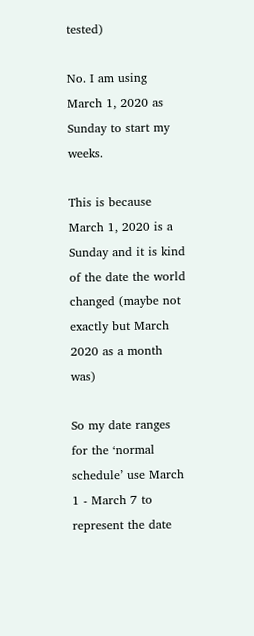tested)

No. I am using March 1, 2020 as Sunday to start my weeks.

This is because March 1, 2020 is a Sunday and it is kind of the date the world changed (maybe not exactly but March 2020 as a month was)

So my date ranges for the ‘normal schedule’ use March 1 - March 7 to represent the date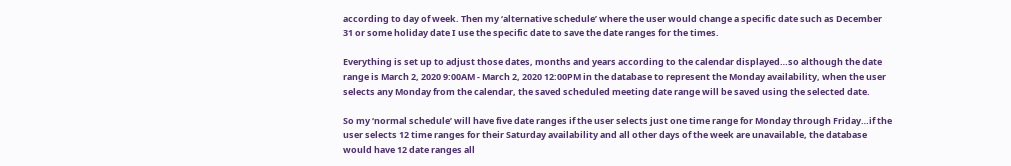according to day of week. Then my ‘alternative schedule’ where the user would change a specific date such as December 31 or some holiday date I use the specific date to save the date ranges for the times.

Everything is set up to adjust those dates, months and years according to the calendar displayed…so although the date range is March 2, 2020 9:00AM - March 2, 2020 12:00PM in the database to represent the Monday availability, when the user selects any Monday from the calendar, the saved scheduled meeting date range will be saved using the selected date.

So my ‘normal schedule’ will have five date ranges if the user selects just one time range for Monday through Friday…if the user selects 12 time ranges for their Saturday availability and all other days of the week are unavailable, the database would have 12 date ranges all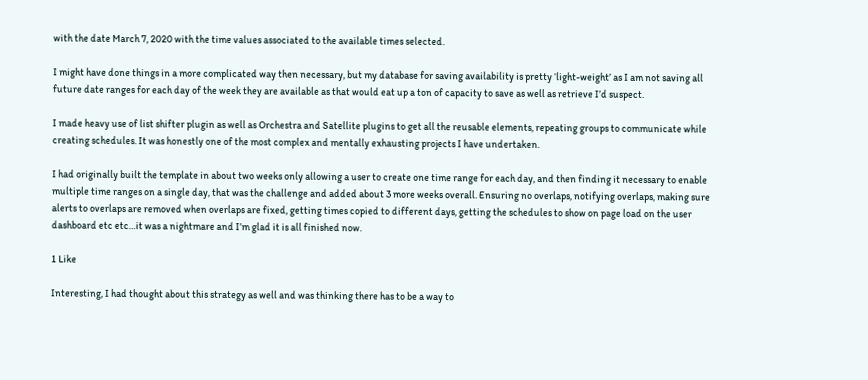with the date March 7, 2020 with the time values associated to the available times selected.

I might have done things in a more complicated way then necessary, but my database for saving availability is pretty ‘light-weight’ as I am not saving all future date ranges for each day of the week they are available as that would eat up a ton of capacity to save as well as retrieve I’d suspect.

I made heavy use of list shifter plugin as well as Orchestra and Satellite plugins to get all the reusable elements, repeating groups to communicate while creating schedules. It was honestly one of the most complex and mentally exhausting projects I have undertaken.

I had originally built the template in about two weeks only allowing a user to create one time range for each day, and then finding it necessary to enable multiple time ranges on a single day, that was the challenge and added about 3 more weeks overall. Ensuring no overlaps, notifying overlaps, making sure alerts to overlaps are removed when overlaps are fixed, getting times copied to different days, getting the schedules to show on page load on the user dashboard etc etc…it was a nightmare and I’m glad it is all finished now.

1 Like

Interesting, I had thought about this strategy as well and was thinking there has to be a way to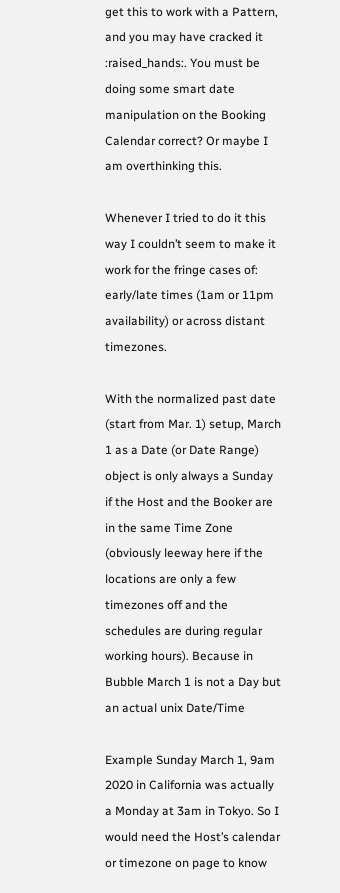get this to work with a Pattern, and you may have cracked it :raised_hands:. You must be doing some smart date manipulation on the Booking Calendar correct? Or maybe I am overthinking this.

Whenever I tried to do it this way I couldn’t seem to make it work for the fringe cases of: early/late times (1am or 11pm availability) or across distant timezones.

With the normalized past date (start from Mar. 1) setup, March 1 as a Date (or Date Range) object is only always a Sunday if the Host and the Booker are in the same Time Zone (obviously leeway here if the locations are only a few timezones off and the schedules are during regular working hours). Because in Bubble March 1 is not a Day but an actual unix Date/Time

Example Sunday March 1, 9am 2020 in California was actually a Monday at 3am in Tokyo. So I would need the Host’s calendar or timezone on page to know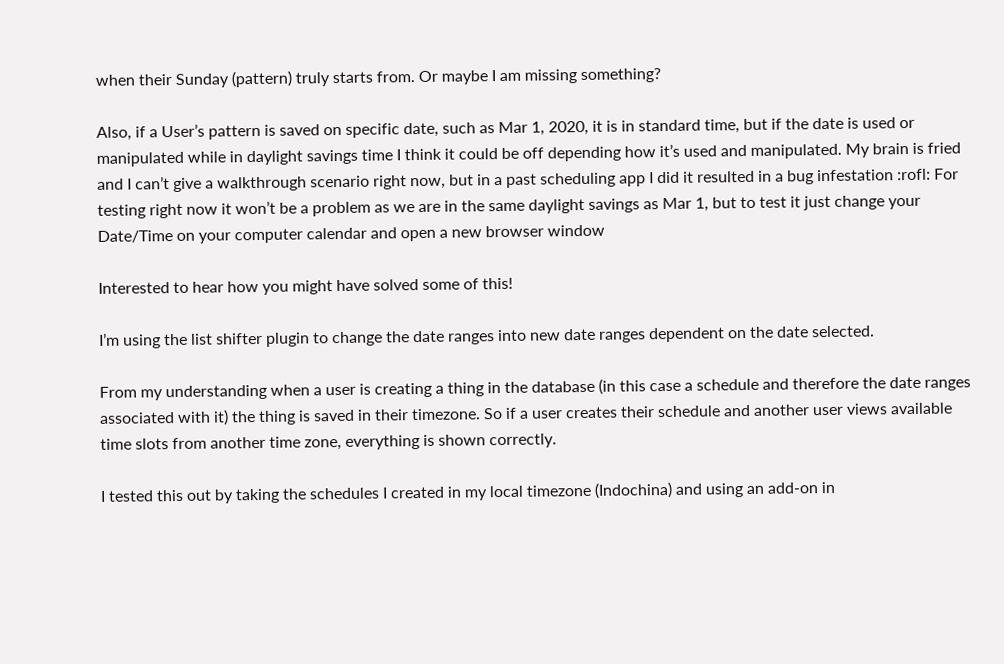when their Sunday (pattern) truly starts from. Or maybe I am missing something?

Also, if a User’s pattern is saved on specific date, such as Mar 1, 2020, it is in standard time, but if the date is used or manipulated while in daylight savings time I think it could be off depending how it’s used and manipulated. My brain is fried and I can’t give a walkthrough scenario right now, but in a past scheduling app I did it resulted in a bug infestation :rofl: For testing right now it won’t be a problem as we are in the same daylight savings as Mar 1, but to test it just change your Date/Time on your computer calendar and open a new browser window

Interested to hear how you might have solved some of this!

I’m using the list shifter plugin to change the date ranges into new date ranges dependent on the date selected.

From my understanding when a user is creating a thing in the database (in this case a schedule and therefore the date ranges associated with it) the thing is saved in their timezone. So if a user creates their schedule and another user views available time slots from another time zone, everything is shown correctly.

I tested this out by taking the schedules I created in my local timezone (Indochina) and using an add-on in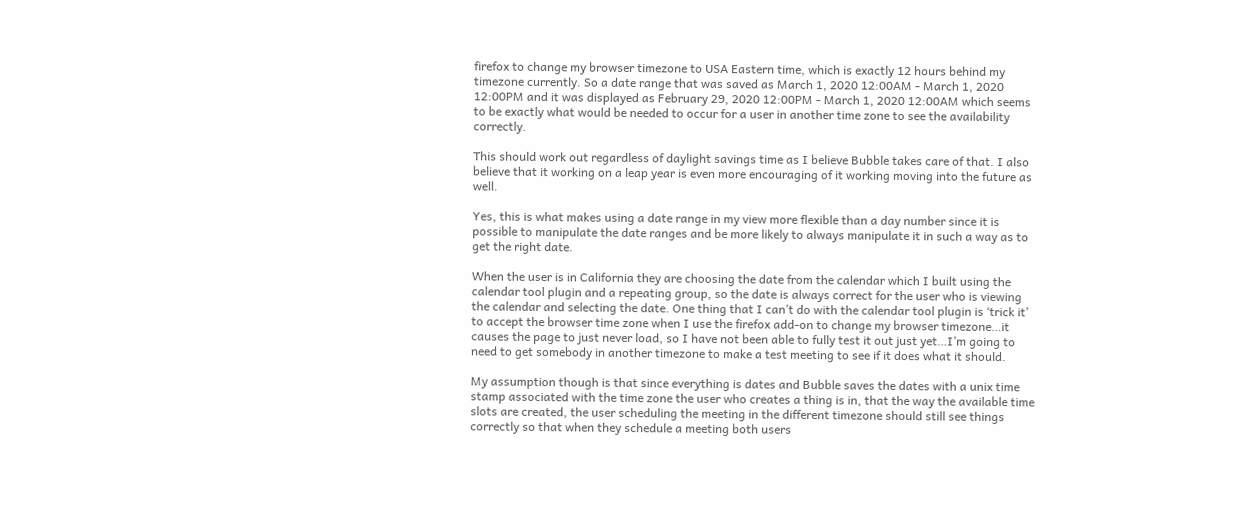firefox to change my browser timezone to USA Eastern time, which is exactly 12 hours behind my timezone currently. So a date range that was saved as March 1, 2020 12:00AM - March 1, 2020 12:00PM and it was displayed as February 29, 2020 12:00PM - March 1, 2020 12:00AM which seems to be exactly what would be needed to occur for a user in another time zone to see the availability correctly.

This should work out regardless of daylight savings time as I believe Bubble takes care of that. I also believe that it working on a leap year is even more encouraging of it working moving into the future as well.

Yes, this is what makes using a date range in my view more flexible than a day number since it is possible to manipulate the date ranges and be more likely to always manipulate it in such a way as to get the right date.

When the user is in California they are choosing the date from the calendar which I built using the calendar tool plugin and a repeating group, so the date is always correct for the user who is viewing the calendar and selecting the date. One thing that I can’t do with the calendar tool plugin is ‘trick it’ to accept the browser time zone when I use the firefox add-on to change my browser timezone…it causes the page to just never load, so I have not been able to fully test it out just yet…I’m going to need to get somebody in another timezone to make a test meeting to see if it does what it should.

My assumption though is that since everything is dates and Bubble saves the dates with a unix time stamp associated with the time zone the user who creates a thing is in, that the way the available time slots are created, the user scheduling the meeting in the different timezone should still see things correctly so that when they schedule a meeting both users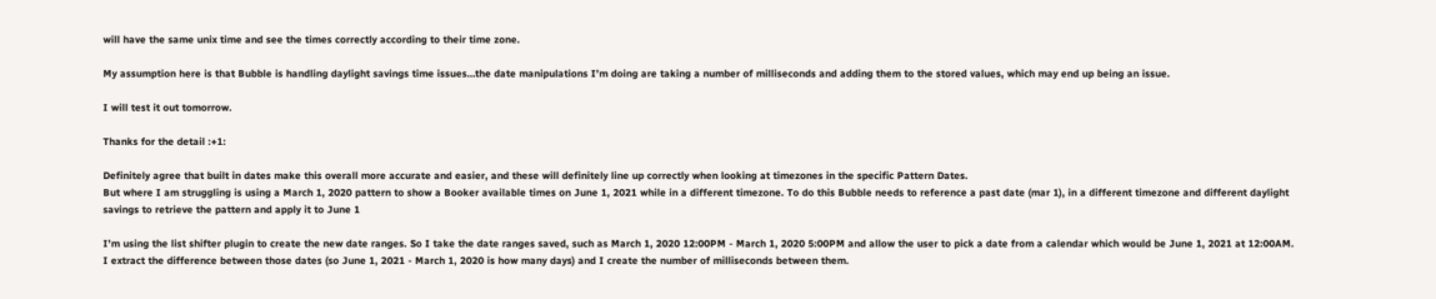will have the same unix time and see the times correctly according to their time zone.

My assumption here is that Bubble is handling daylight savings time issues…the date manipulations I’m doing are taking a number of milliseconds and adding them to the stored values, which may end up being an issue.

I will test it out tomorrow.

Thanks for the detail :+1:

Definitely agree that built in dates make this overall more accurate and easier, and these will definitely line up correctly when looking at timezones in the specific Pattern Dates.
But where I am struggling is using a March 1, 2020 pattern to show a Booker available times on June 1, 2021 while in a different timezone. To do this Bubble needs to reference a past date (mar 1), in a different timezone and different daylight savings to retrieve the pattern and apply it to June 1

I’m using the list shifter plugin to create the new date ranges. So I take the date ranges saved, such as March 1, 2020 12:00PM - March 1, 2020 5:00PM and allow the user to pick a date from a calendar which would be June 1, 2021 at 12:00AM. I extract the difference between those dates (so June 1, 2021 - March 1, 2020 is how many days) and I create the number of milliseconds between them.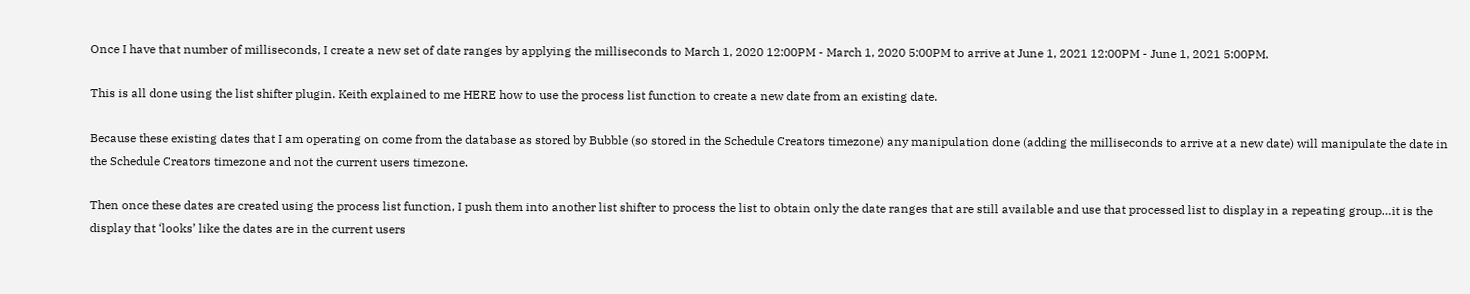Once I have that number of milliseconds, I create a new set of date ranges by applying the milliseconds to March 1, 2020 12:00PM - March 1, 2020 5:00PM to arrive at June 1, 2021 12:00PM - June 1, 2021 5:00PM.

This is all done using the list shifter plugin. Keith explained to me HERE how to use the process list function to create a new date from an existing date.

Because these existing dates that I am operating on come from the database as stored by Bubble (so stored in the Schedule Creators timezone) any manipulation done (adding the milliseconds to arrive at a new date) will manipulate the date in the Schedule Creators timezone and not the current users timezone.

Then once these dates are created using the process list function, I push them into another list shifter to process the list to obtain only the date ranges that are still available and use that processed list to display in a repeating group…it is the display that ‘looks’ like the dates are in the current users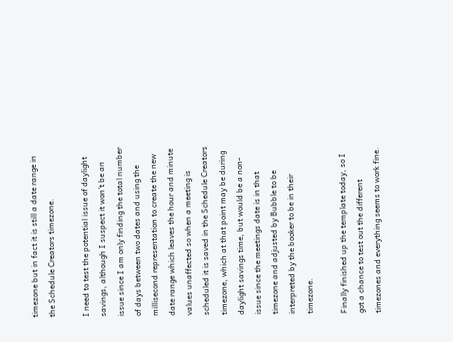timezone but in fact it is still a date range in the Schedule Creators timezone.

I need to test the potential issue of daylight savings, although I suspect it won’t be an issue since I am only finding the total number of days between two dates and using the millisecond representation to create the new date range which leaves the hour and minute values unaffected so when a meeting is scheduled it is saved in the Schedule Creators timezone, which at that point may be during daylight savings time, but would be a non-issue since the meetings date is in that timezone and adjusted by Bubble to be interpreted by the booker to be in their timezone.

Finally finished up the template today, so I got a chance to test out the different timezones and everything seems to work fine.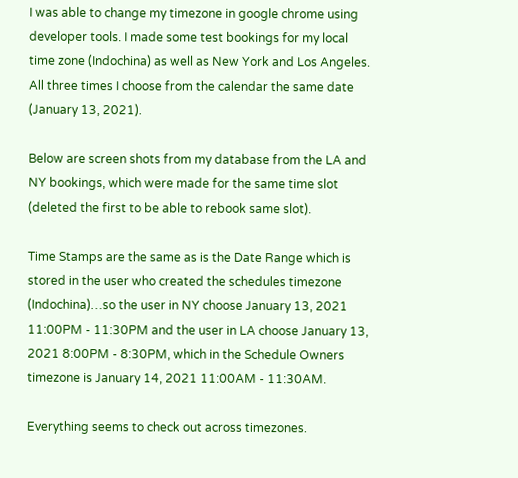I was able to change my timezone in google chrome using developer tools. I made some test bookings for my local time zone (Indochina) as well as New York and Los Angeles. All three times I choose from the calendar the same date (January 13, 2021).

Below are screen shots from my database from the LA and NY bookings, which were made for the same time slot (deleted the first to be able to rebook same slot).

Time Stamps are the same as is the Date Range which is stored in the user who created the schedules timezone (Indochina)…so the user in NY choose January 13, 2021 11:00PM - 11:30PM and the user in LA choose January 13, 2021 8:00PM - 8:30PM, which in the Schedule Owners timezone is January 14, 2021 11:00AM - 11:30AM.

Everything seems to check out across timezones.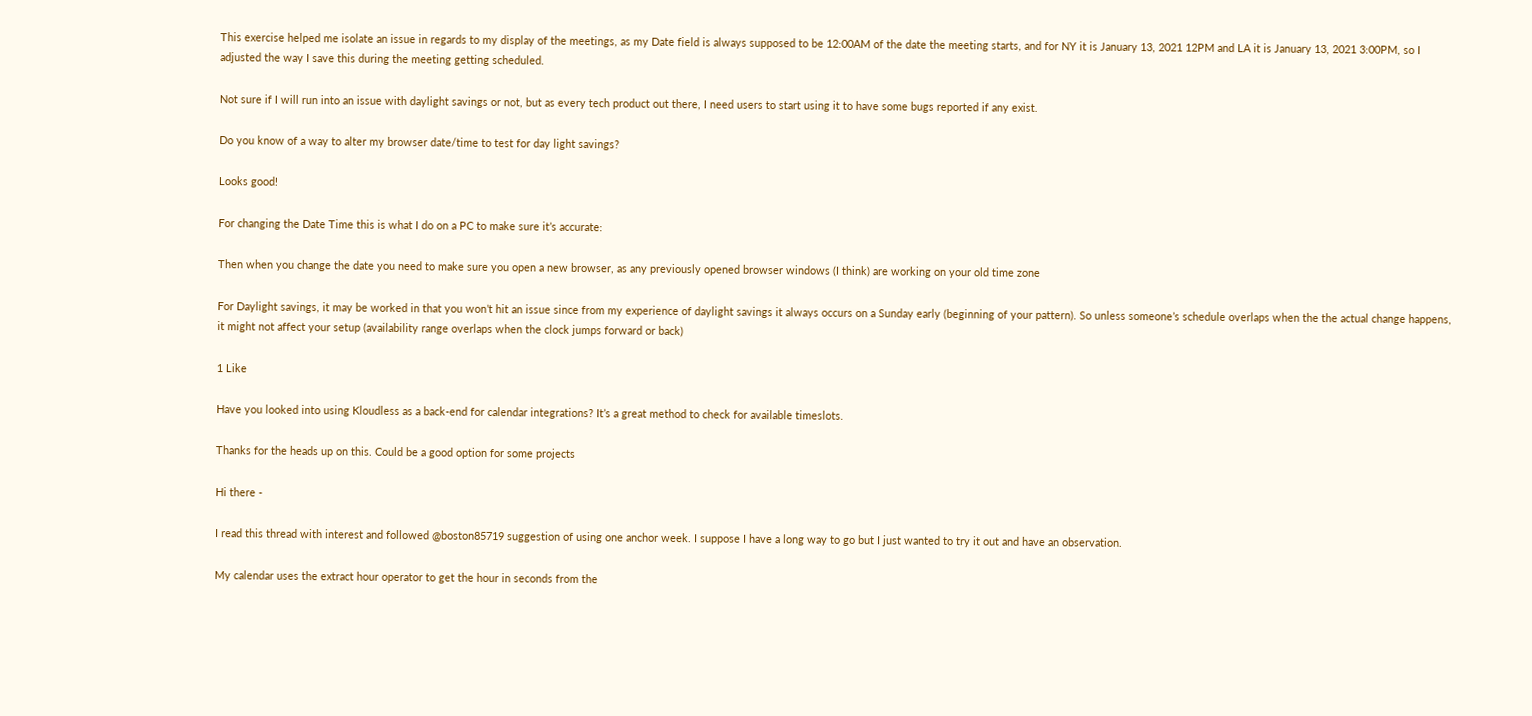This exercise helped me isolate an issue in regards to my display of the meetings, as my Date field is always supposed to be 12:00AM of the date the meeting starts, and for NY it is January 13, 2021 12PM and LA it is January 13, 2021 3:00PM, so I adjusted the way I save this during the meeting getting scheduled.

Not sure if I will run into an issue with daylight savings or not, but as every tech product out there, I need users to start using it to have some bugs reported if any exist.

Do you know of a way to alter my browser date/time to test for day light savings?

Looks good!

For changing the Date Time this is what I do on a PC to make sure it’s accurate:

Then when you change the date you need to make sure you open a new browser, as any previously opened browser windows (I think) are working on your old time zone

For Daylight savings, it may be worked in that you won’t hit an issue since from my experience of daylight savings it always occurs on a Sunday early (beginning of your pattern). So unless someone’s schedule overlaps when the the actual change happens, it might not affect your setup (availability range overlaps when the clock jumps forward or back)

1 Like

Have you looked into using Kloudless as a back-end for calendar integrations? It’s a great method to check for available timeslots.

Thanks for the heads up on this. Could be a good option for some projects

Hi there -

I read this thread with interest and followed @boston85719 suggestion of using one anchor week. I suppose I have a long way to go but I just wanted to try it out and have an observation.

My calendar uses the extract hour operator to get the hour in seconds from the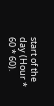start of the day (Hour * 60 * 60).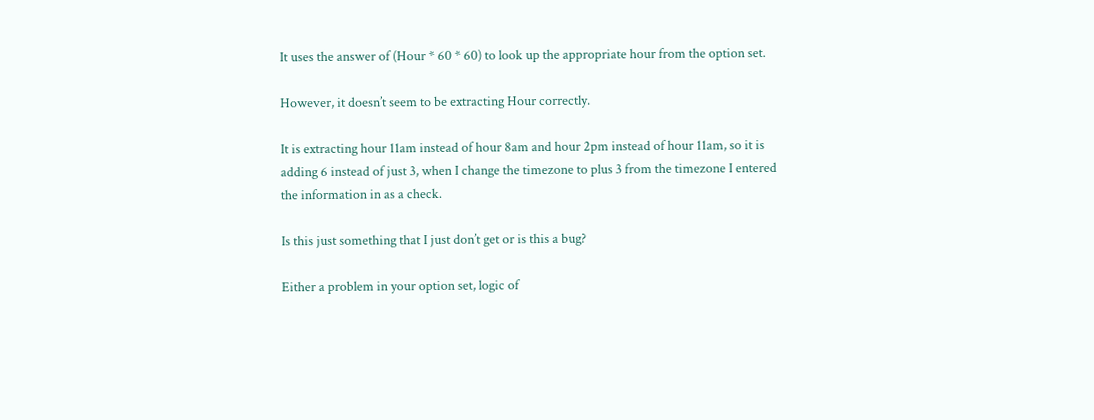It uses the answer of (Hour * 60 * 60) to look up the appropriate hour from the option set.

However, it doesn’t seem to be extracting Hour correctly.

It is extracting hour 11am instead of hour 8am and hour 2pm instead of hour 11am, so it is adding 6 instead of just 3, when I change the timezone to plus 3 from the timezone I entered the information in as a check.

Is this just something that I just don’t get or is this a bug?

Either a problem in your option set, logic of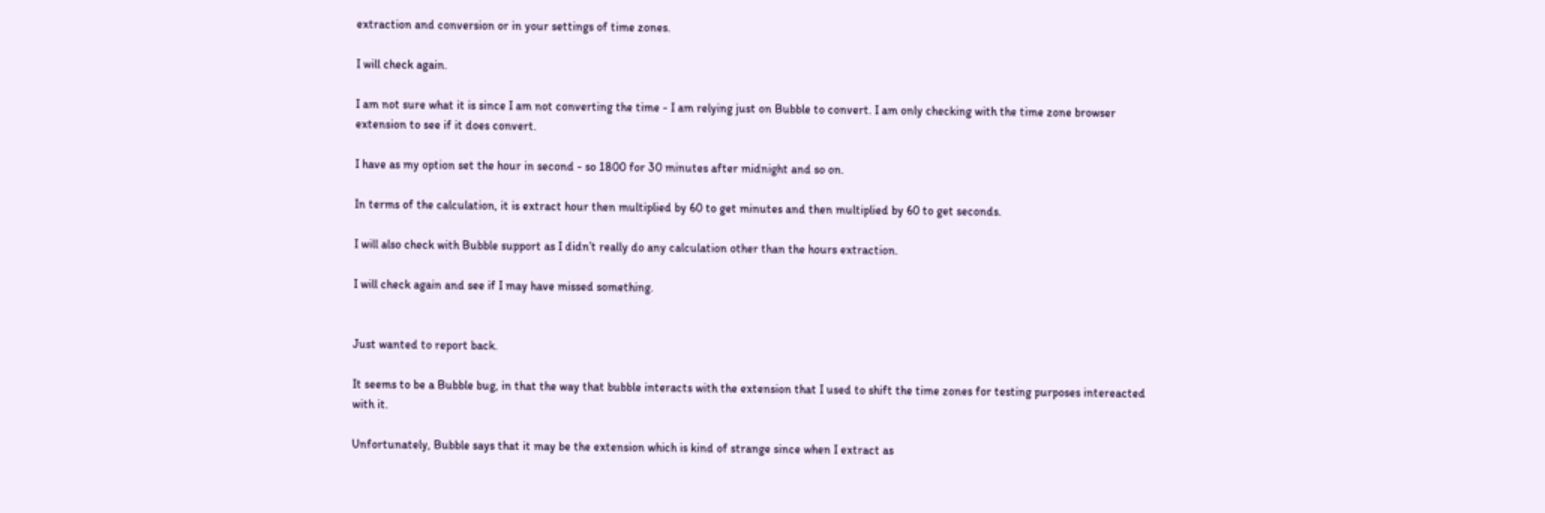extraction and conversion or in your settings of time zones.

I will check again.

I am not sure what it is since I am not converting the time - I am relying just on Bubble to convert. I am only checking with the time zone browser extension to see if it does convert.

I have as my option set the hour in second - so 1800 for 30 minutes after midnight and so on.

In terms of the calculation, it is extract hour then multiplied by 60 to get minutes and then multiplied by 60 to get seconds.

I will also check with Bubble support as I didn’t really do any calculation other than the hours extraction.

I will check again and see if I may have missed something.


Just wanted to report back.

It seems to be a Bubble bug, in that the way that bubble interacts with the extension that I used to shift the time zones for testing purposes intereacted with it.

Unfortunately, Bubble says that it may be the extension which is kind of strange since when I extract as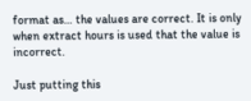format as… the values are correct. It is only when extract hours is used that the value is incorrect.

Just putting this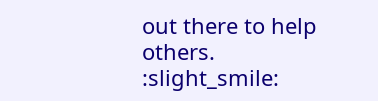out there to help others. :slight_smile: